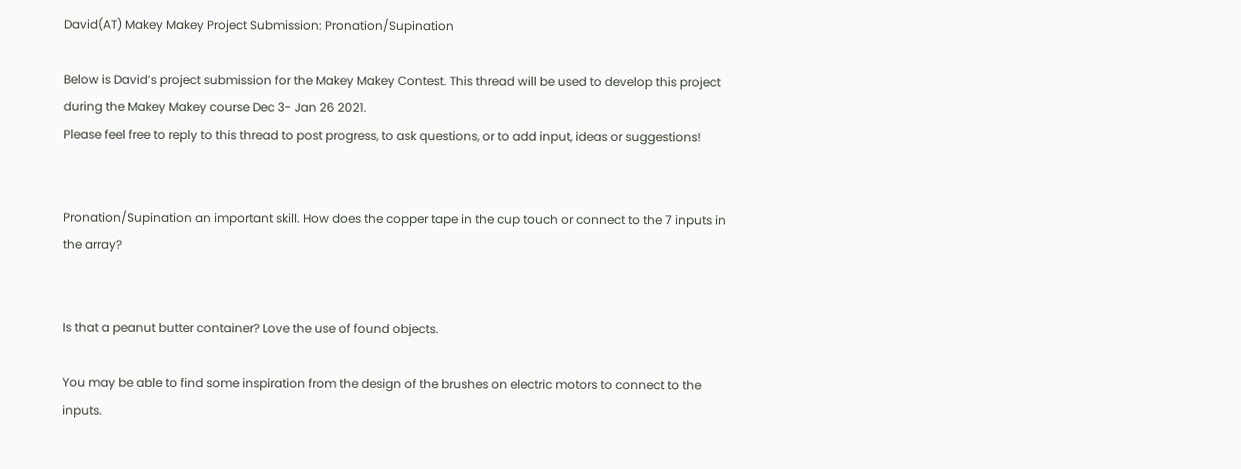David(AT) Makey Makey Project Submission: Pronation/Supination

Below is David’s project submission for the Makey Makey Contest. This thread will be used to develop this project during the Makey Makey course Dec 3- Jan 26 2021.
Please feel free to reply to this thread to post progress, to ask questions, or to add input, ideas or suggestions!


Pronation/Supination an important skill. How does the copper tape in the cup touch or connect to the 7 inputs in the array?


Is that a peanut butter container? Love the use of found objects.

You may be able to find some inspiration from the design of the brushes on electric motors to connect to the inputs.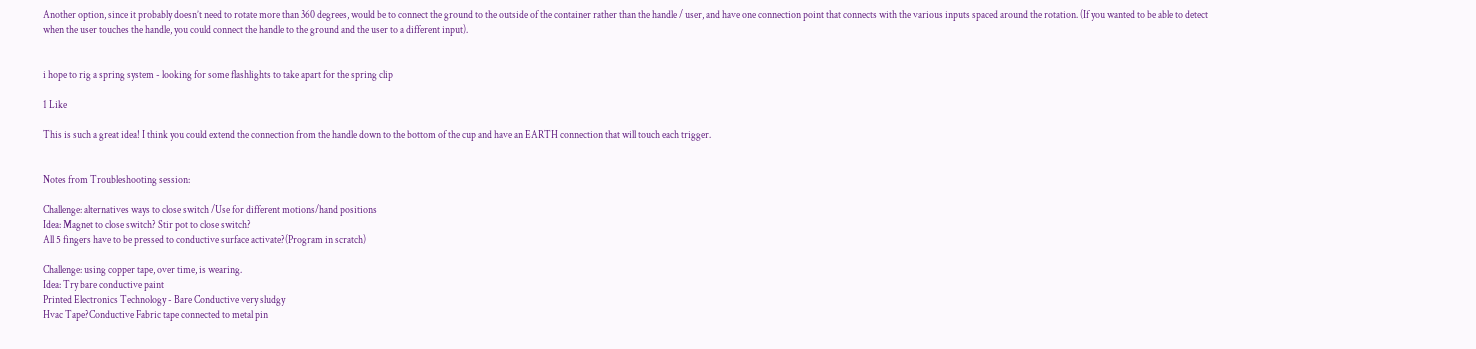Another option, since it probably doesn’t need to rotate more than 360 degrees, would be to connect the ground to the outside of the container rather than the handle / user, and have one connection point that connects with the various inputs spaced around the rotation. (If you wanted to be able to detect when the user touches the handle, you could connect the handle to the ground and the user to a different input).


i hope to rig a spring system - looking for some flashlights to take apart for the spring clip

1 Like

This is such a great idea! I think you could extend the connection from the handle down to the bottom of the cup and have an EARTH connection that will touch each trigger.


Notes from Troubleshooting session:

Challenge: alternatives ways to close switch /Use for different motions/hand positions
Idea: Magnet to close switch? Stir pot to close switch?
All 5 fingers have to be pressed to conductive surface activate?(Program in scratch)

Challenge: using copper tape, over time, is wearing.
Idea: Try bare conductive paint
Printed Electronics Technology - Bare Conductive very sludgy
Hvac Tape?Conductive Fabric tape connected to metal pin